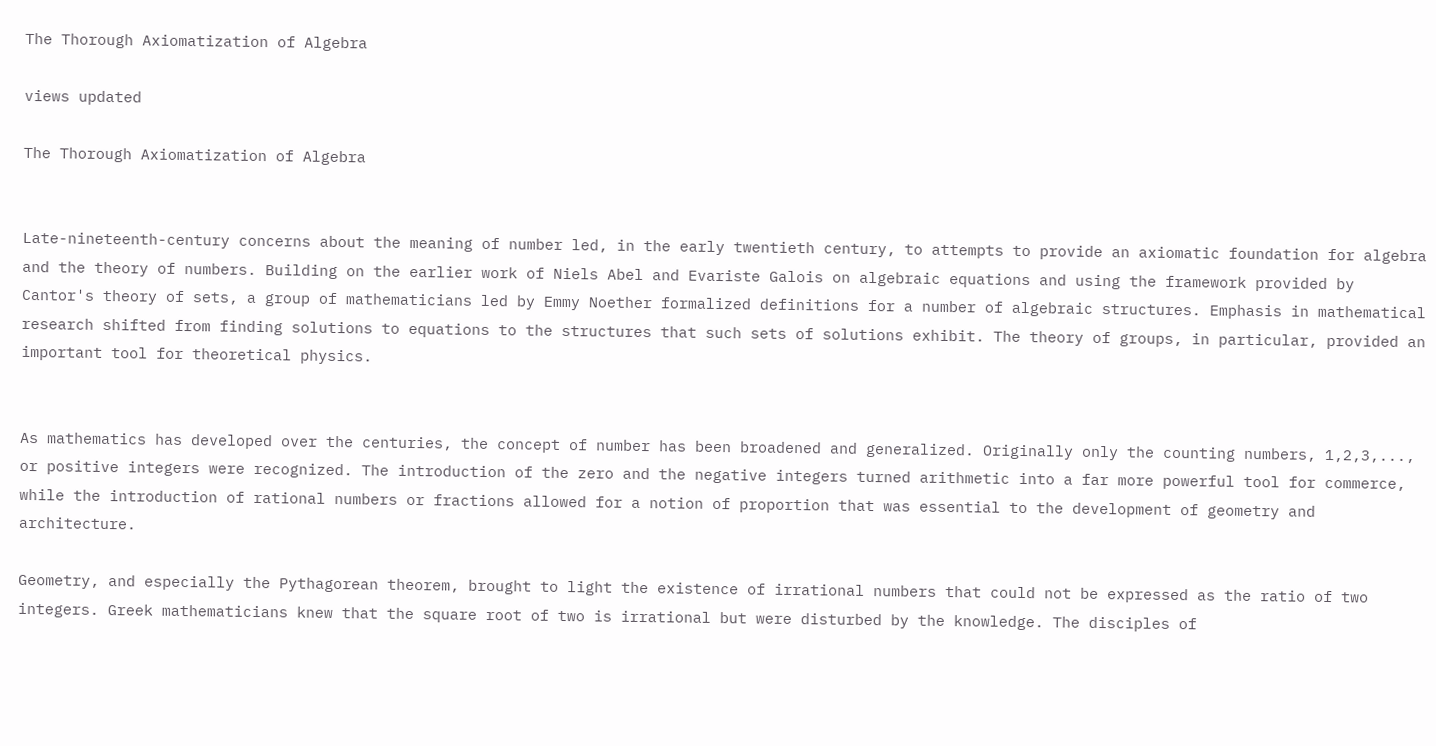The Thorough Axiomatization of Algebra

views updated

The Thorough Axiomatization of Algebra


Late-nineteenth-century concerns about the meaning of number led, in the early twentieth century, to attempts to provide an axiomatic foundation for algebra and the theory of numbers. Building on the earlier work of Niels Abel and Evariste Galois on algebraic equations and using the framework provided by Cantor's theory of sets, a group of mathematicians led by Emmy Noether formalized definitions for a number of algebraic structures. Emphasis in mathematical research shifted from finding solutions to equations to the structures that such sets of solutions exhibit. The theory of groups, in particular, provided an important tool for theoretical physics.


As mathematics has developed over the centuries, the concept of number has been broadened and generalized. Originally only the counting numbers, 1,2,3,..., or positive integers were recognized. The introduction of the zero and the negative integers turned arithmetic into a far more powerful tool for commerce, while the introduction of rational numbers or fractions allowed for a notion of proportion that was essential to the development of geometry and architecture.

Geometry, and especially the Pythagorean theorem, brought to light the existence of irrational numbers that could not be expressed as the ratio of two integers. Greek mathematicians knew that the square root of two is irrational but were disturbed by the knowledge. The disciples of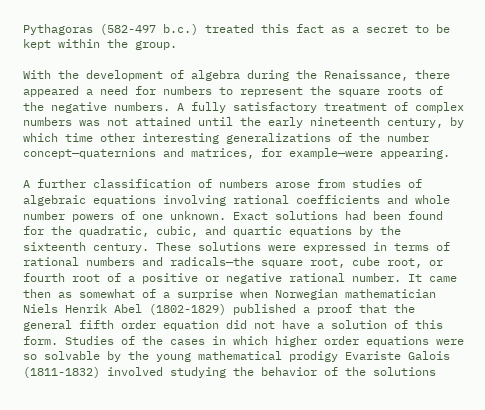Pythagoras (582-497 b.c.) treated this fact as a secret to be kept within the group.

With the development of algebra during the Renaissance, there appeared a need for numbers to represent the square roots of the negative numbers. A fully satisfactory treatment of complex numbers was not attained until the early nineteenth century, by which time other interesting generalizations of the number concept—quaternions and matrices, for example—were appearing.

A further classification of numbers arose from studies of algebraic equations involving rational coefficients and whole number powers of one unknown. Exact solutions had been found for the quadratic, cubic, and quartic equations by the sixteenth century. These solutions were expressed in terms of rational numbers and radicals—the square root, cube root, or fourth root of a positive or negative rational number. It came then as somewhat of a surprise when Norwegian mathematician Niels Henrik Abel (1802-1829) published a proof that the general fifth order equation did not have a solution of this form. Studies of the cases in which higher order equations were so solvable by the young mathematical prodigy Evariste Galois (1811-1832) involved studying the behavior of the solutions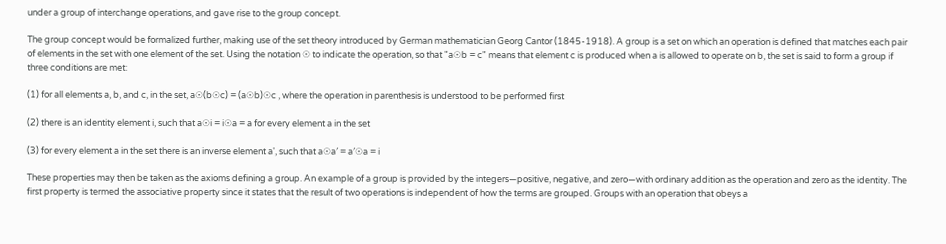under a group of interchange operations, and gave rise to the group concept.

The group concept would be formalized further, making use of the set theory introduced by German mathematician Georg Cantor (1845-1918). A group is a set on which an operation is defined that matches each pair of elements in the set with one element of the set. Using the notation ☉ to indicate the operation, so that "a☉b = c" means that element c is produced when a is allowed to operate on b, the set is said to form a group if three conditions are met:

(1) for all elements a, b, and c, in the set, a☉(b☉c) = (a☉b)☉c , where the operation in parenthesis is understood to be performed first

(2) there is an identity element i, such that a☉i = i☉a = a for every element a in the set

(3) for every element a in the set there is an inverse element a', such that a☉a′ = a′☉a = i

These properties may then be taken as the axioms defining a group. An example of a group is provided by the integers—positive, negative, and zero—with ordinary addition as the operation and zero as the identity. The first property is termed the associative property since it states that the result of two operations is independent of how the terms are grouped. Groups with an operation that obeys a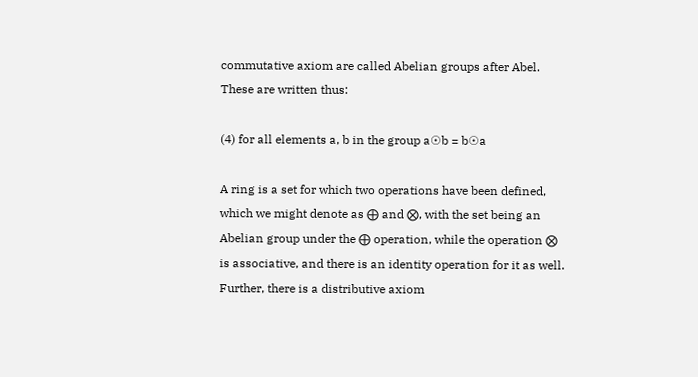commutative axiom are called Abelian groups after Abel. These are written thus:

(4) for all elements a, b in the group a☉b = b☉a

A ring is a set for which two operations have been defined, which we might denote as ⨁ and ⨂, with the set being an Abelian group under the ⨁ operation, while the operation ⨂ is associative, and there is an identity operation for it as well. Further, there is a distributive axiom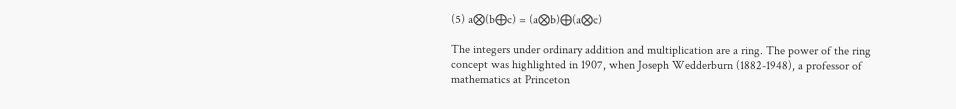(5) a⨂(b⨁c) = (a⨂b)⨁(a⨂c)

The integers under ordinary addition and multiplication are a ring. The power of the ring concept was highlighted in 1907, when Joseph Wedderburn (1882-1948), a professor of mathematics at Princeton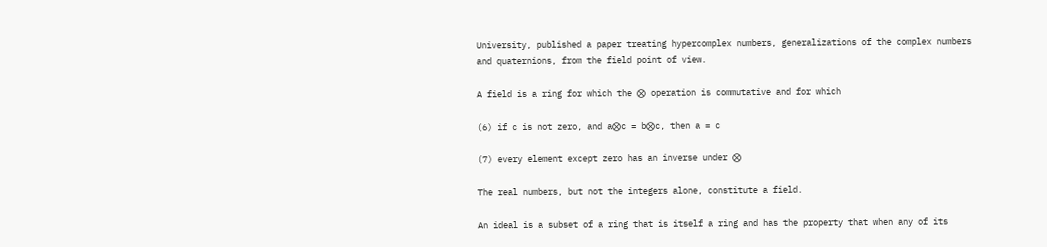University, published a paper treating hypercomplex numbers, generalizations of the complex numbers and quaternions, from the field point of view.

A field is a ring for which the ⨂ operation is commutative and for which

(6) if c is not zero, and a⨂c = b⨂c, then a = c

(7) every element except zero has an inverse under ⨂

The real numbers, but not the integers alone, constitute a field.

An ideal is a subset of a ring that is itself a ring and has the property that when any of its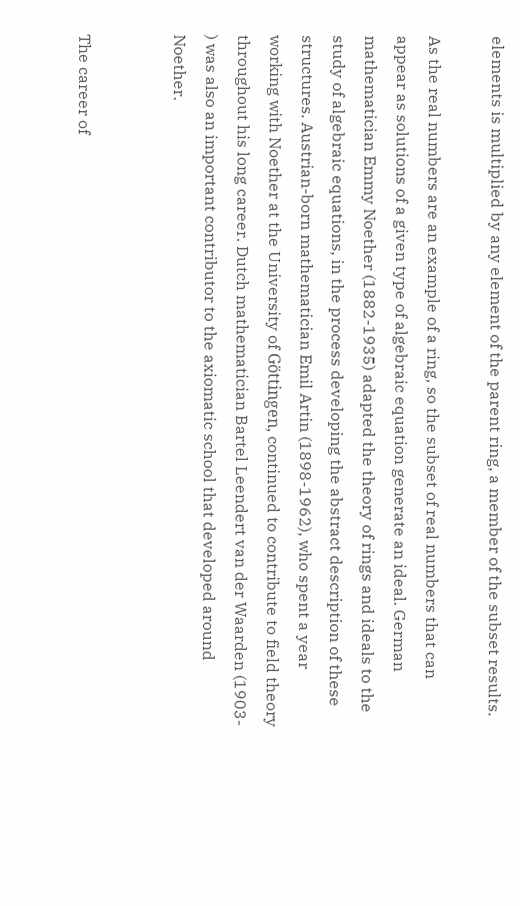elements is multiplied by any element of the parent ring, a member of the subset results.

As the real numbers are an example of a ring, so the subset of real numbers that can appear as solutions of a given type of algebraic equation generate an ideal. German mathematician Emmy Noether (1882-1935) adapted the theory of rings and ideals to the study of algebraic equations, in the process developing the abstract description of these structures. Austrian-born mathematician Emil Artin (1898-1962), who spent a year working with Noether at the University of Göttingen, continued to contribute to field theory throughout his long career. Dutch mathematician Bartel Leendert van der Waarden (1903- ) was also an important contributor to the axiomatic school that developed around Noether.


The career of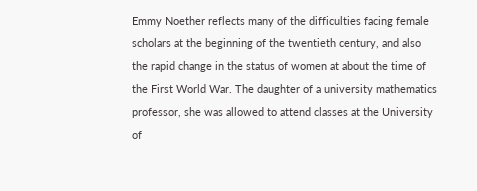Emmy Noether reflects many of the difficulties facing female scholars at the beginning of the twentieth century, and also the rapid change in the status of women at about the time of the First World War. The daughter of a university mathematics professor, she was allowed to attend classes at the University of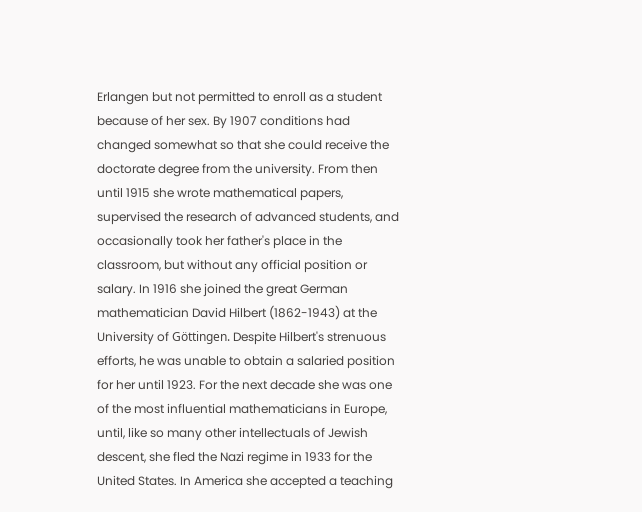Erlangen but not permitted to enroll as a student because of her sex. By 1907 conditions had changed somewhat so that she could receive the doctorate degree from the university. From then until 1915 she wrote mathematical papers, supervised the research of advanced students, and occasionally took her father's place in the classroom, but without any official position or salary. In 1916 she joined the great German mathematician David Hilbert (1862-1943) at the University of Göttingen. Despite Hilbert's strenuous efforts, he was unable to obtain a salaried position for her until 1923. For the next decade she was one of the most influential mathematicians in Europe, until, like so many other intellectuals of Jewish descent, she fled the Nazi regime in 1933 for the United States. In America she accepted a teaching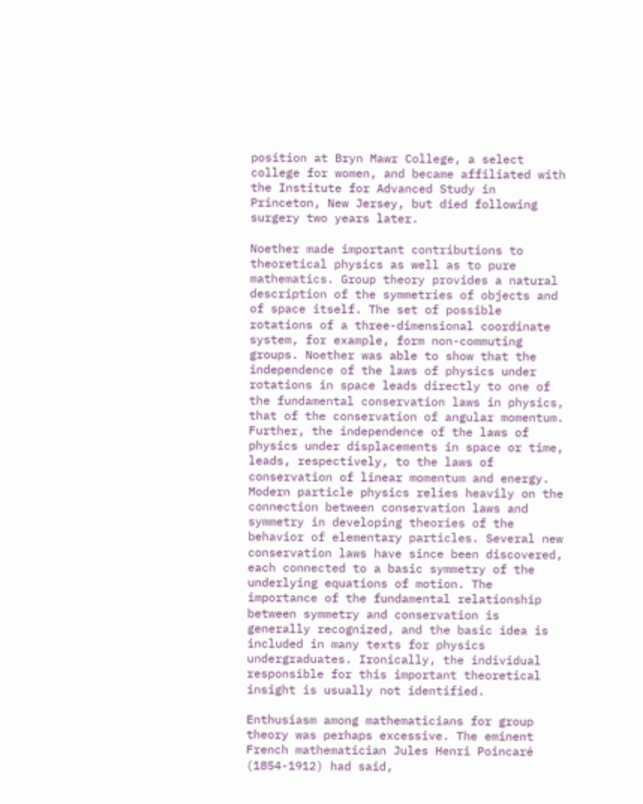position at Bryn Mawr College, a select college for women, and became affiliated with the Institute for Advanced Study in Princeton, New Jersey, but died following surgery two years later.

Noether made important contributions to theoretical physics as well as to pure mathematics. Group theory provides a natural description of the symmetries of objects and of space itself. The set of possible rotations of a three-dimensional coordinate system, for example, form non-commuting groups. Noether was able to show that the independence of the laws of physics under rotations in space leads directly to one of the fundamental conservation laws in physics, that of the conservation of angular momentum. Further, the independence of the laws of physics under displacements in space or time, leads, respectively, to the laws of conservation of linear momentum and energy. Modern particle physics relies heavily on the connection between conservation laws and symmetry in developing theories of the behavior of elementary particles. Several new conservation laws have since been discovered, each connected to a basic symmetry of the underlying equations of motion. The importance of the fundamental relationship between symmetry and conservation is generally recognized, and the basic idea is included in many texts for physics undergraduates. Ironically, the individual responsible for this important theoretical insight is usually not identified.

Enthusiasm among mathematicians for group theory was perhaps excessive. The eminent French mathematician Jules Henri Poincaré (1854-1912) had said,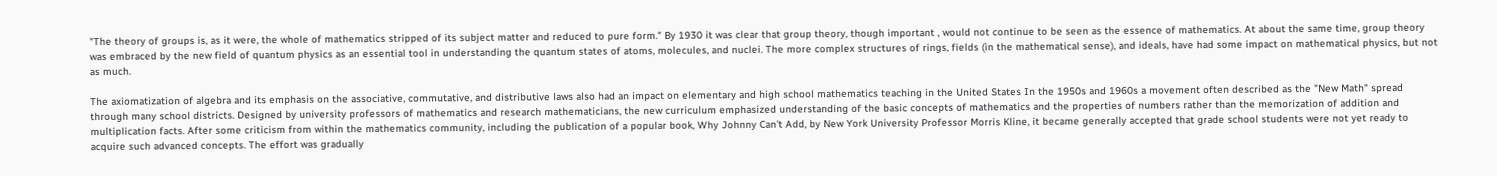"The theory of groups is, as it were, the whole of mathematics stripped of its subject matter and reduced to pure form." By 1930 it was clear that group theory, though important , would not continue to be seen as the essence of mathematics. At about the same time, group theory was embraced by the new field of quantum physics as an essential tool in understanding the quantum states of atoms, molecules, and nuclei. The more complex structures of rings, fields (in the mathematical sense), and ideals, have had some impact on mathematical physics, but not as much.

The axiomatization of algebra and its emphasis on the associative, commutative, and distributive laws also had an impact on elementary and high school mathematics teaching in the United States In the 1950s and 1960s a movement often described as the "New Math" spread through many school districts. Designed by university professors of mathematics and research mathematicians, the new curriculum emphasized understanding of the basic concepts of mathematics and the properties of numbers rather than the memorization of addition and multiplication facts. After some criticism from within the mathematics community, including the publication of a popular book, Why Johnny Can't Add, by New York University Professor Morris Kline, it became generally accepted that grade school students were not yet ready to acquire such advanced concepts. The effort was gradually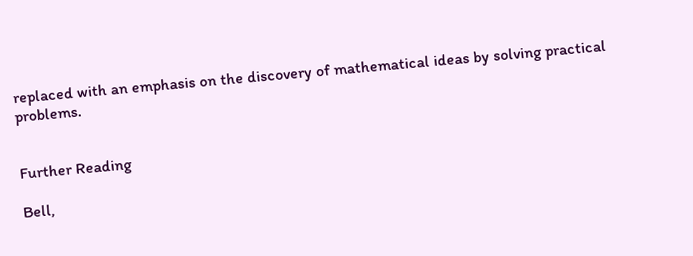replaced with an emphasis on the discovery of mathematical ideas by solving practical problems.


Further Reading

Bell,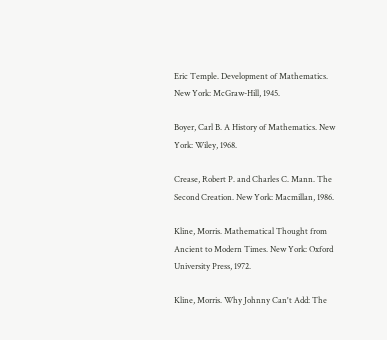Eric Temple. Development of Mathematics. New York: McGraw-Hill, 1945.

Boyer, Carl B. A History of Mathematics. New York: Wiley, 1968.

Crease, Robert P. and Charles C. Mann. The Second Creation. New York: Macmillan, 1986.

Kline, Morris. Mathematical Thought from Ancient to Modern Times. New York: Oxford University Press, 1972.

Kline, Morris. Why Johnny Can't Add: The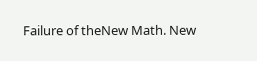Failure of theNew Math. New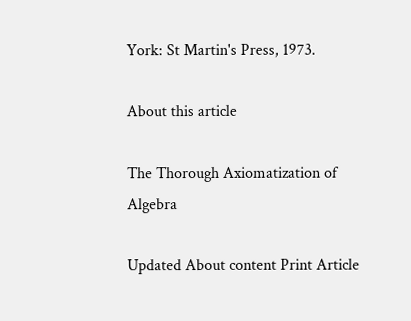York: St Martin's Press, 1973.

About this article

The Thorough Axiomatization of Algebra

Updated About content Print Article